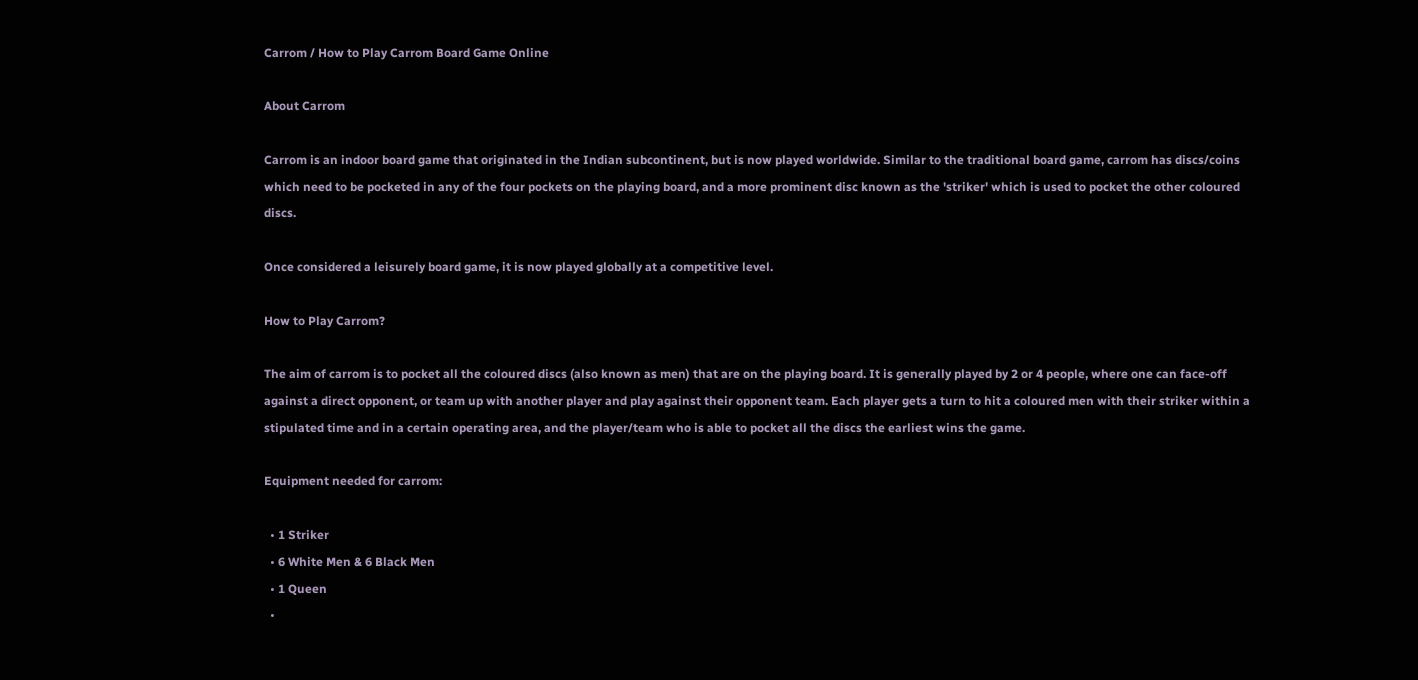Carrom / How to Play Carrom Board Game Online

About Carrom

Carrom is an indoor board game that originated in the Indian subcontinent, but is now played worldwide. Similar to the traditional board game, carrom has discs/coins which need to be pocketed in any of the four pockets on the playing board, and a more prominent disc known as the 'striker' which is used to pocket the other coloured discs.

Once considered a leisurely board game, it is now played globally at a competitive level.

How to Play Carrom?

The aim of carrom is to pocket all the coloured discs (also known as men) that are on the playing board. It is generally played by 2 or 4 people, where one can face-off against a direct opponent, or team up with another player and play against their opponent team. Each player gets a turn to hit a coloured men with their striker within a stipulated time and in a certain operating area, and the player/team who is able to pocket all the discs the earliest wins the game.

Equipment needed for carrom:

  • 1 Striker
  • 6 White Men & 6 Black Men
  • 1 Queen
  •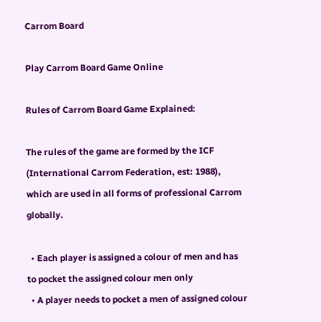Carrom Board

Play Carrom Board Game Online

Rules of Carrom Board Game Explained:

The rules of the game are formed by the ICF (International Carrom Federation, est: 1988), which are used in all forms of professional Carrom globally.

  • Each player is assigned a colour of men and has to pocket the assigned colour men only
  • A player needs to pocket a men of assigned colour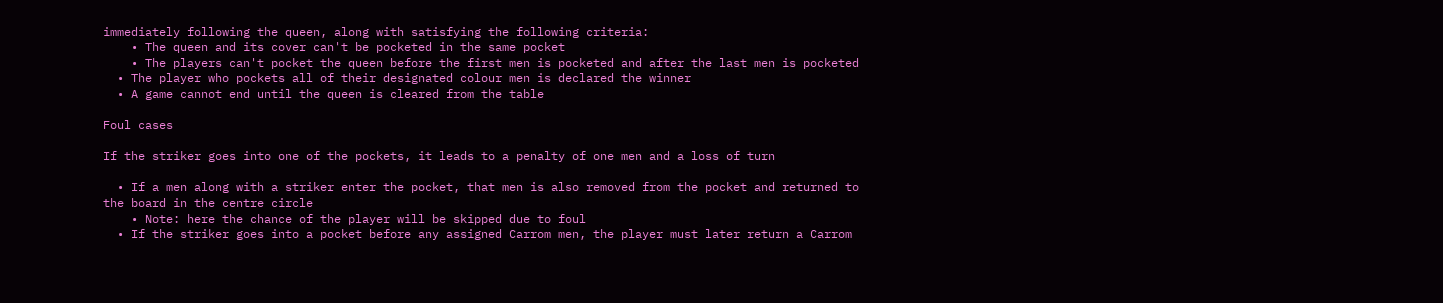immediately following the queen, along with satisfying the following criteria:
    • The queen and its cover can't be pocketed in the same pocket
    • The players can't pocket the queen before the first men is pocketed and after the last men is pocketed
  • The player who pockets all of their designated colour men is declared the winner
  • A game cannot end until the queen is cleared from the table

Foul cases

If the striker goes into one of the pockets, it leads to a penalty of one men and a loss of turn

  • If a men along with a striker enter the pocket, that men is also removed from the pocket and returned to the board in the centre circle
    • Note: here the chance of the player will be skipped due to foul
  • If the striker goes into a pocket before any assigned Carrom men, the player must later return a Carrom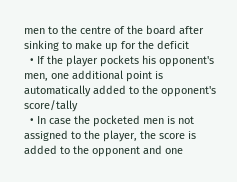men to the centre of the board after sinking to make up for the deficit
  • If the player pockets his opponent's men, one additional point is automatically added to the opponent's score/tally
  • In case the pocketed men is not assigned to the player, the score is added to the opponent and one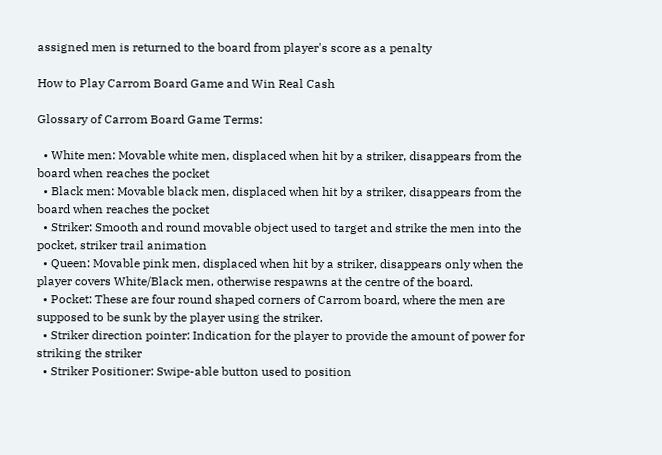assigned men is returned to the board from player's score as a penalty

How to Play Carrom Board Game and Win Real Cash

Glossary of Carrom Board Game Terms:

  • White men: Movable white men, displaced when hit by a striker, disappears from the board when reaches the pocket
  • Black men: Movable black men, displaced when hit by a striker, disappears from the board when reaches the pocket
  • Striker: Smooth and round movable object used to target and strike the men into the pocket, striker trail animation
  • Queen: Movable pink men, displaced when hit by a striker, disappears only when the player covers White/Black men, otherwise respawns at the centre of the board.
  • Pocket: These are four round shaped corners of Carrom board, where the men are supposed to be sunk by the player using the striker.
  • Striker direction pointer: Indication for the player to provide the amount of power for striking the striker
  • Striker Positioner: Swipe-able button used to position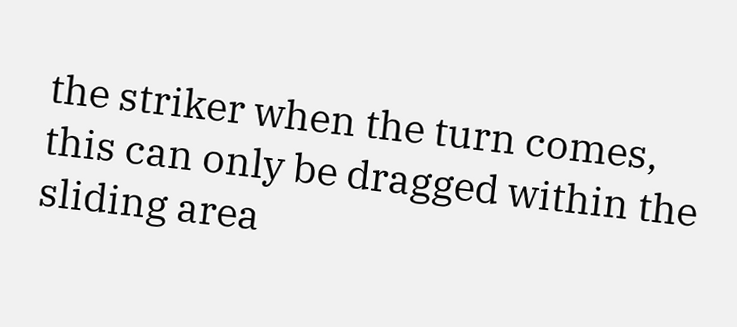the striker when the turn comes, this can only be dragged within the sliding area